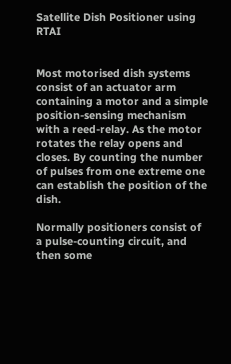Satellite Dish Positioner using RTAI


Most motorised dish systems consist of an actuator arm containing a motor and a simple position-sensing mechanism with a reed-relay. As the motor rotates the relay opens and closes. By counting the number of pulses from one extreme one can establish the position of the dish.

Normally positioners consist of a pulse-counting circuit, and then some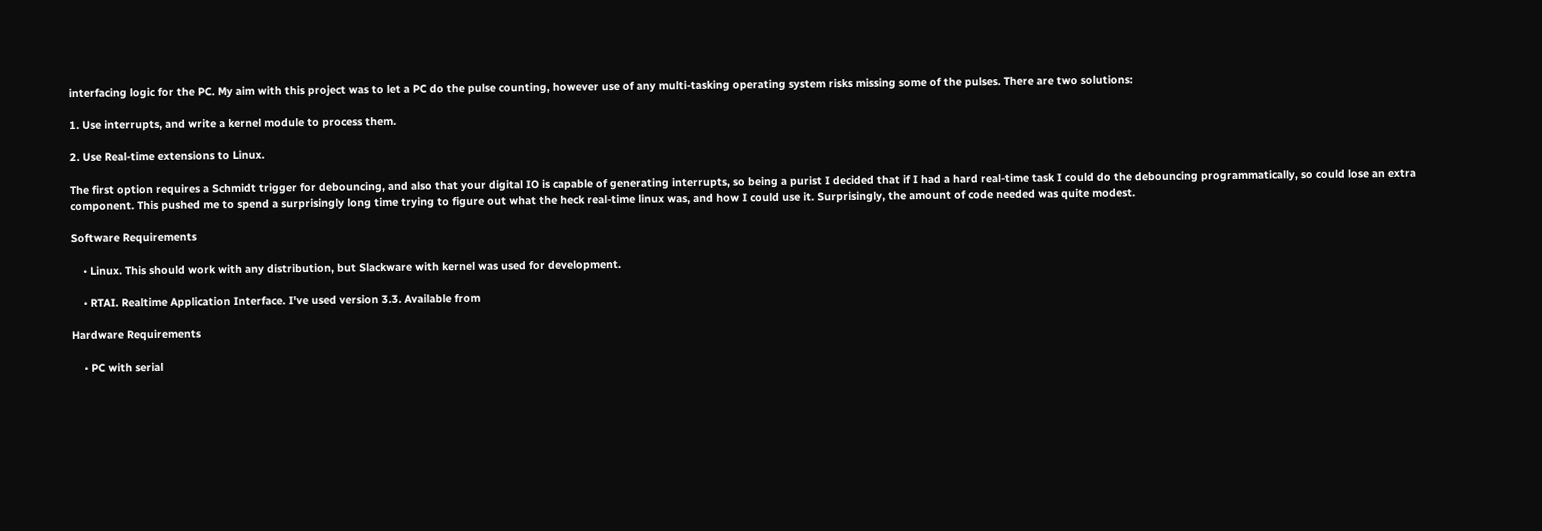interfacing logic for the PC. My aim with this project was to let a PC do the pulse counting, however use of any multi-tasking operating system risks missing some of the pulses. There are two solutions:

1. Use interrupts, and write a kernel module to process them.

2. Use Real-time extensions to Linux.

The first option requires a Schmidt trigger for debouncing, and also that your digital IO is capable of generating interrupts, so being a purist I decided that if I had a hard real-time task I could do the debouncing programmatically, so could lose an extra component. This pushed me to spend a surprisingly long time trying to figure out what the heck real-time linux was, and how I could use it. Surprisingly, the amount of code needed was quite modest.

Software Requirements

    • Linux. This should work with any distribution, but Slackware with kernel was used for development.

    • RTAI. Realtime Application Interface. I've used version 3.3. Available from

Hardware Requirements

    • PC with serial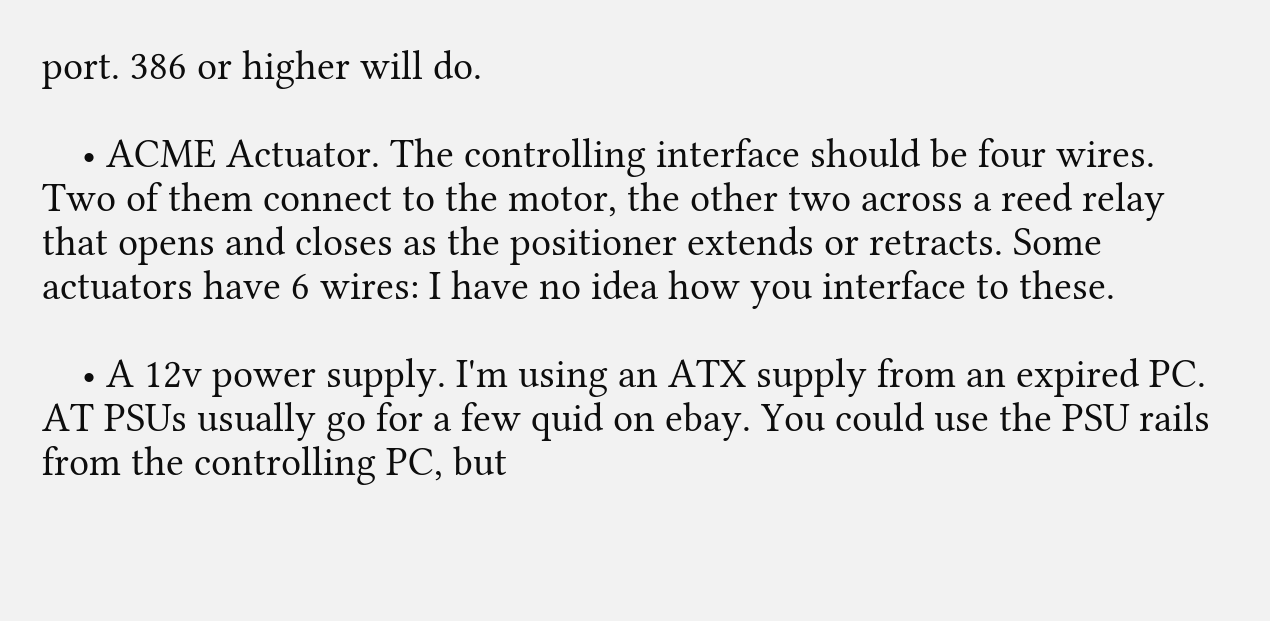port. 386 or higher will do.

    • ACME Actuator. The controlling interface should be four wires. Two of them connect to the motor, the other two across a reed relay that opens and closes as the positioner extends or retracts. Some actuators have 6 wires: I have no idea how you interface to these.

    • A 12v power supply. I'm using an ATX supply from an expired PC. AT PSUs usually go for a few quid on ebay. You could use the PSU rails from the controlling PC, but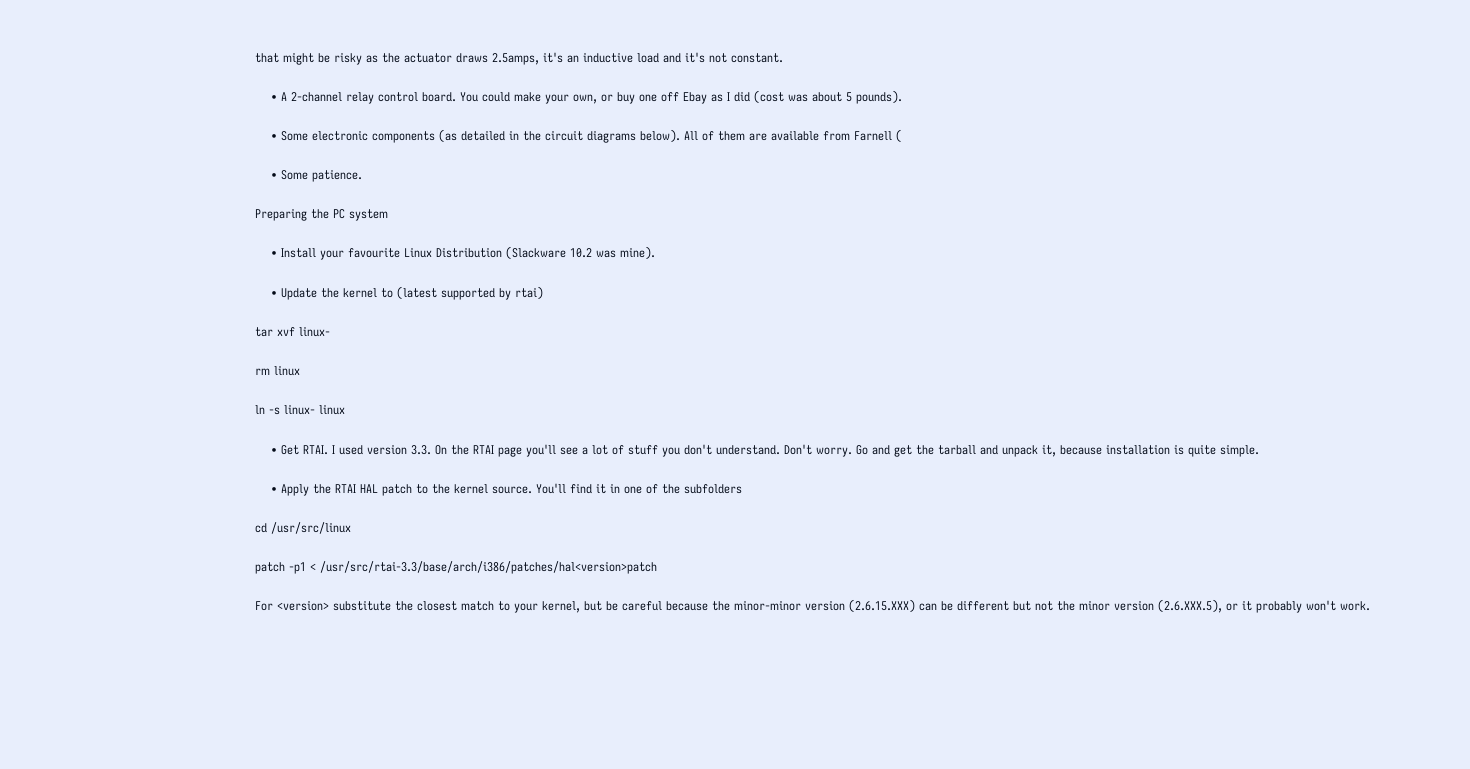that might be risky as the actuator draws 2.5amps, it's an inductive load and it's not constant.

    • A 2-channel relay control board. You could make your own, or buy one off Ebay as I did (cost was about 5 pounds).

    • Some electronic components (as detailed in the circuit diagrams below). All of them are available from Farnell (

    • Some patience.

Preparing the PC system

    • Install your favourite Linux Distribution (Slackware 10.2 was mine).

    • Update the kernel to (latest supported by rtai)

tar xvf linux-

rm linux

ln -s linux- linux

    • Get RTAI. I used version 3.3. On the RTAI page you'll see a lot of stuff you don't understand. Don't worry. Go and get the tarball and unpack it, because installation is quite simple.

    • Apply the RTAI HAL patch to the kernel source. You'll find it in one of the subfolders

cd /usr/src/linux

patch -p1 < /usr/src/rtai-3.3/base/arch/i386/patches/hal<version>patch

For <version> substitute the closest match to your kernel, but be careful because the minor-minor version (2.6.15.XXX) can be different but not the minor version (2.6.XXX.5), or it probably won't work.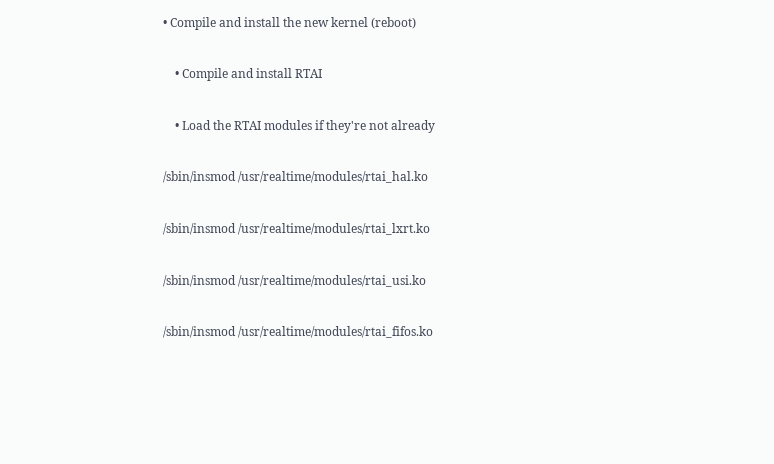• Compile and install the new kernel (reboot)

    • Compile and install RTAI

    • Load the RTAI modules if they're not already

/sbin/insmod /usr/realtime/modules/rtai_hal.ko

/sbin/insmod /usr/realtime/modules/rtai_lxrt.ko

/sbin/insmod /usr/realtime/modules/rtai_usi.ko

/sbin/insmod /usr/realtime/modules/rtai_fifos.ko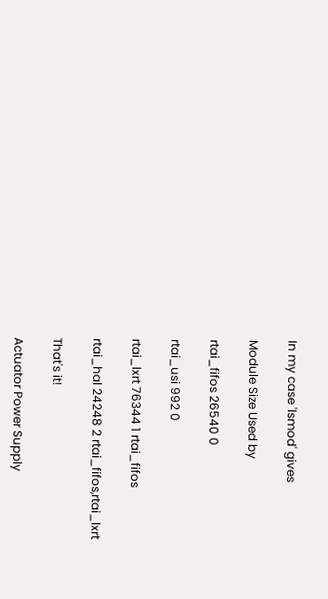In my case 'lsmod' gives

Module Size Used by

rtai_fifos 26540 0

rtai_usi 992 0

rtai_lxrt 76344 1 rtai_fifos

rtai_hal 24248 2 rtai_fifos,rtai_lxrt

That's it!

Actuator Power Supply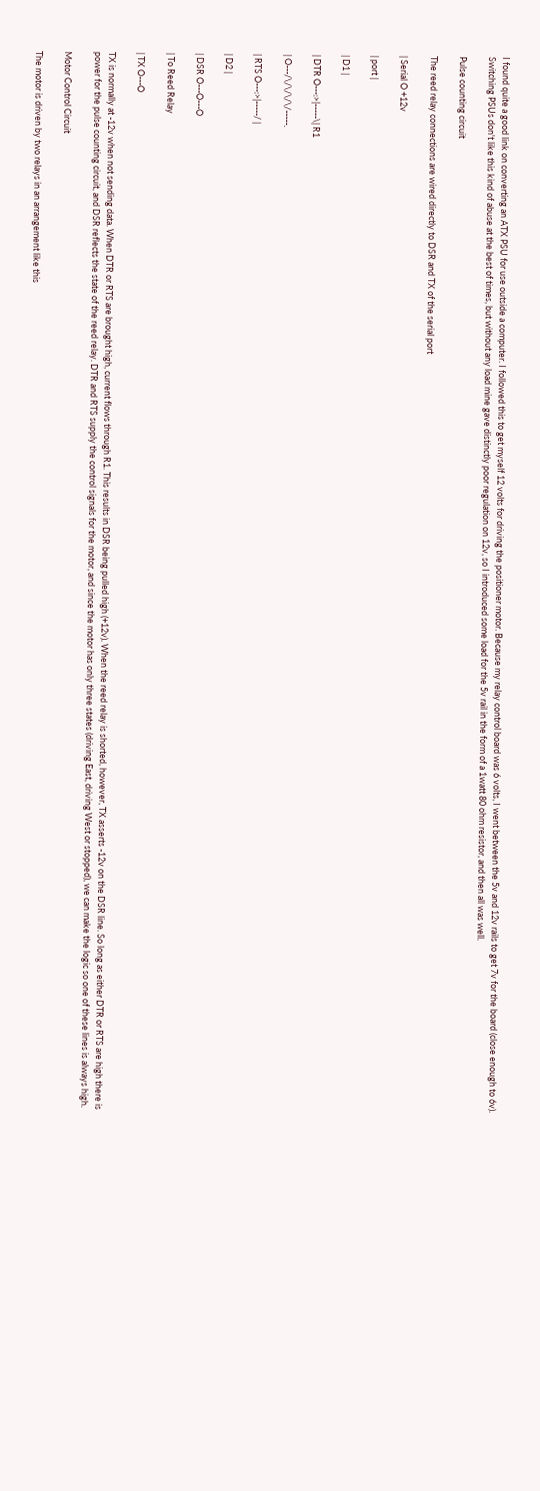I found quite a good link on converting an ATX PSU for use outside a computer. I followed this to get myself 12 volts for driving the positioner motor. Because my relay control board was 6 volts, I went between the 5v and 12v rails to get 7v for the board (close enough to 6v). Switching PSUs don't like this kind of abuse at the best of times, but without any load mine gave distinctly poor regulation on 12v, so I introduced some load for the 5v rail in the form of a 1watt 80 ohm resistor, and then all was well.

Pulse counting circuit

The reed relay connections are wired directly to DSR and TX of the serial port

| Serial O +12v

| port |

| D1 |

| DTR O---:>|-----\| R1

| O---/\/\/\/\/-----.

| RTS O---:>|-----/ |

| D2 |

| DSR O---O---O

| To Reed Relay

| TX O---O

TX is normally at -12v when not sending data. When DTR or RTS are brought high, current flows through R1. This results in DSR being pulled high (+12v). When the reed relay is shorted, however, TX asserts -12v on the DSR line. So long as either DTR or RTS are high there is power for the pulse counting circuit, and DSR reflects the state of the reed relay. DTR and RTS supply the control signals for the motor, and since the motor has only three states (driving East, driving West or stopped), we can make the logic so one of these lines is always high.

Motor Control Circuit

The motor is driven by two relays in an arrangement like this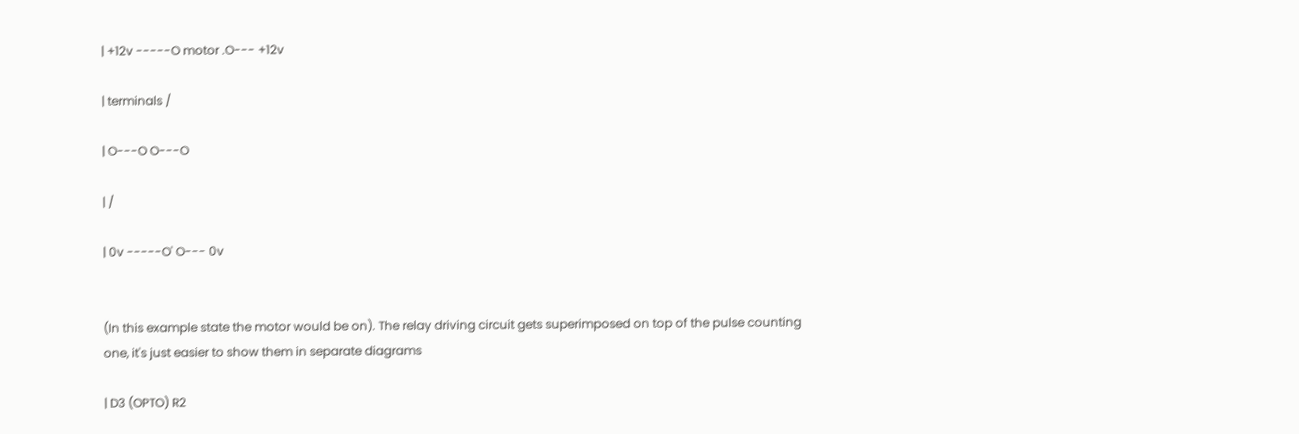| +12v -----O motor .O--- +12v

| terminals /

| O---O O---O

| /

| 0v -----O' O--- 0v


(In this example state the motor would be on). The relay driving circuit gets superimposed on top of the pulse counting one, it's just easier to show them in separate diagrams

| D3 (OPTO) R2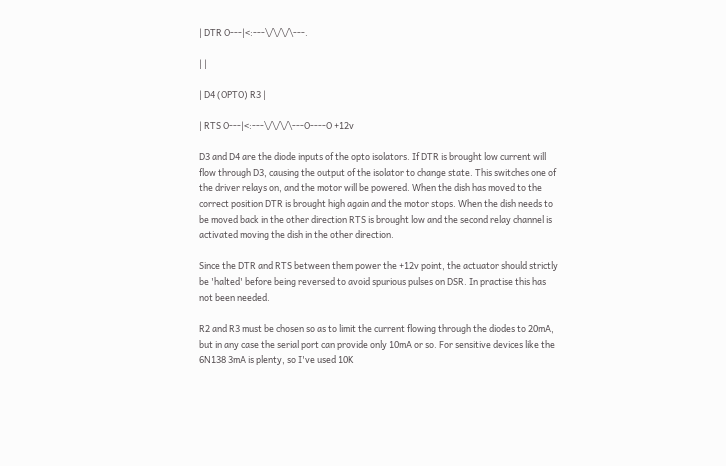| DTR O---|<:---\/\/\/\---.

| |

| D4 (OPTO) R3 |

| RTS O---|<:---\/\/\/\---O----O +12v

D3 and D4 are the diode inputs of the opto isolators. If DTR is brought low current will flow through D3, causing the output of the isolator to change state. This switches one of the driver relays on, and the motor will be powered. When the dish has moved to the correct position DTR is brought high again and the motor stops. When the dish needs to be moved back in the other direction RTS is brought low and the second relay channel is activated moving the dish in the other direction.

Since the DTR and RTS between them power the +12v point, the actuator should strictly be 'halted' before being reversed to avoid spurious pulses on DSR. In practise this has not been needed.

R2 and R3 must be chosen so as to limit the current flowing through the diodes to 20mA, but in any case the serial port can provide only 10mA or so. For sensitive devices like the 6N138 3mA is plenty, so I've used 10K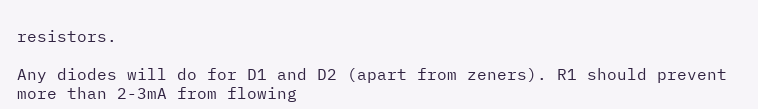resistors.

Any diodes will do for D1 and D2 (apart from zeners). R1 should prevent more than 2-3mA from flowing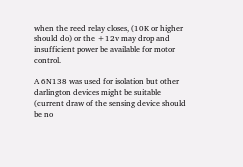when the reed relay closes, (10K or higher should do) or the +12v may drop and insufficient power be available for motor control.

A 6N138 was used for isolation but other darlington devices might be suitable (current draw of the sensing device should be no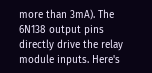more than 3mA). The 6N138 output pins directly drive the relay module inputs. Here's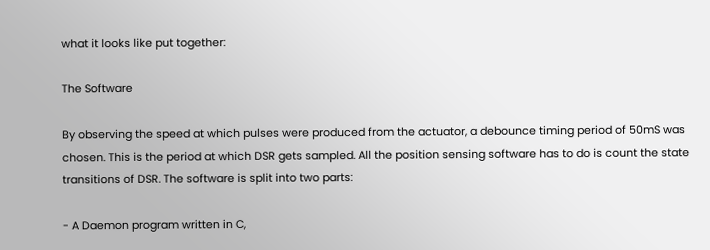what it looks like put together:

The Software

By observing the speed at which pulses were produced from the actuator, a debounce timing period of 50mS was chosen. This is the period at which DSR gets sampled. All the position sensing software has to do is count the state transitions of DSR. The software is split into two parts:

- A Daemon program written in C,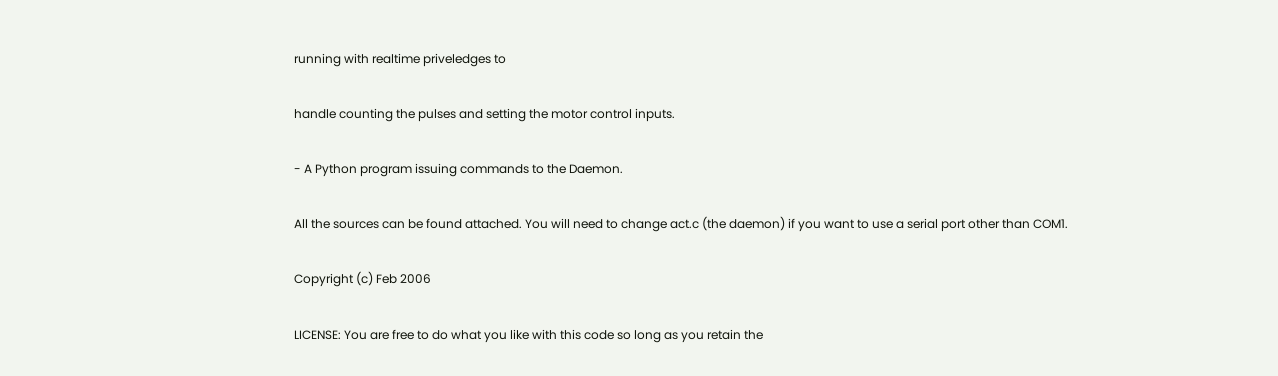running with realtime priveledges to

handle counting the pulses and setting the motor control inputs.

- A Python program issuing commands to the Daemon.

All the sources can be found attached. You will need to change act.c (the daemon) if you want to use a serial port other than COM1.

Copyright (c) Feb 2006

LICENSE: You are free to do what you like with this code so long as you retain the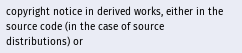copyright notice in derived works, either in the source code (in the case of source distributions) or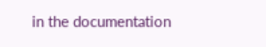in the documentation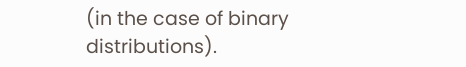(in the case of binary distributions).